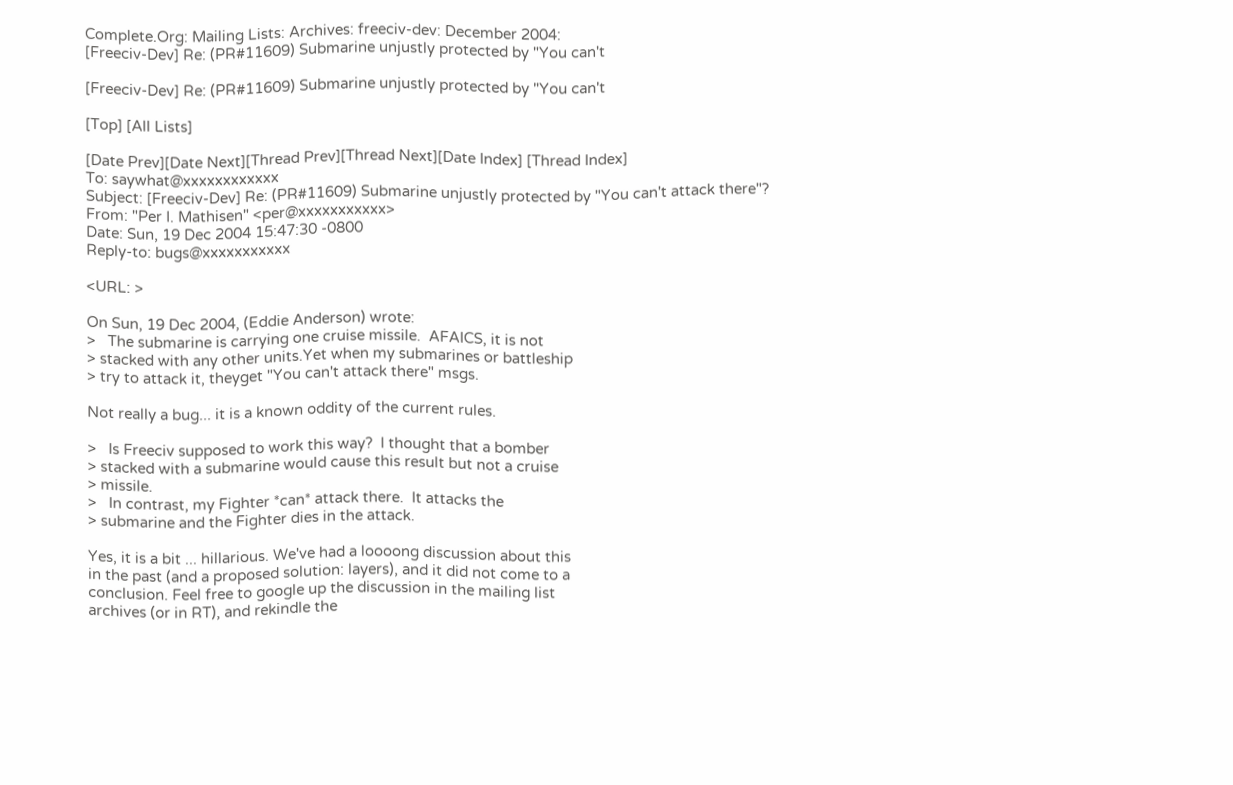Complete.Org: Mailing Lists: Archives: freeciv-dev: December 2004:
[Freeciv-Dev] Re: (PR#11609) Submarine unjustly protected by "You can't

[Freeciv-Dev] Re: (PR#11609) Submarine unjustly protected by "You can't

[Top] [All Lists]

[Date Prev][Date Next][Thread Prev][Thread Next][Date Index] [Thread Index]
To: saywhat@xxxxxxxxxxxx
Subject: [Freeciv-Dev] Re: (PR#11609) Submarine unjustly protected by "You can't attack there"?
From: "Per I. Mathisen" <per@xxxxxxxxxxx>
Date: Sun, 19 Dec 2004 15:47:30 -0800
Reply-to: bugs@xxxxxxxxxxx

<URL: >

On Sun, 19 Dec 2004, (Eddie Anderson) wrote:
>   The submarine is carrying one cruise missile.  AFAICS, it is not
> stacked with any other units.Yet when my submarines or battleship
> try to attack it, theyget "You can't attack there" msgs.

Not really a bug... it is a known oddity of the current rules.

>   Is Freeciv supposed to work this way?  I thought that a bomber
> stacked with a submarine would cause this result but not a cruise
> missile.
>   In contrast, my Fighter *can* attack there.  It attacks the
> submarine and the Fighter dies in the attack.

Yes, it is a bit ... hillarious. We've had a loooong discussion about this
in the past (and a proposed solution: layers), and it did not come to a
conclusion. Feel free to google up the discussion in the mailing list
archives (or in RT), and rekindle the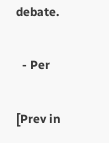debate.

  - Per

[Prev in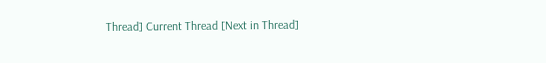Thread] Current Thread [Next in Thread]